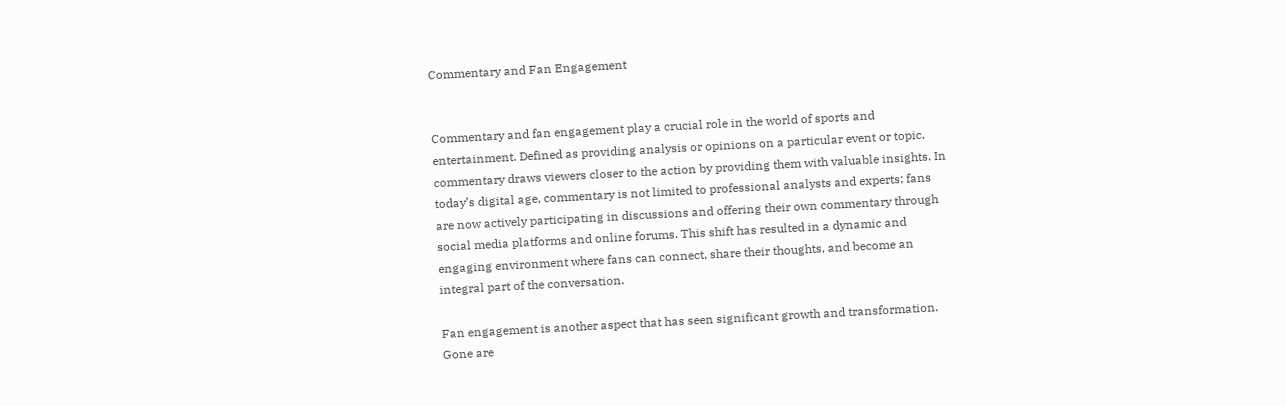Commentary and Fan Engagement


Commentary and fan engagement play a crucial role in the world of sports and entertainment. Defined as providing analysis or opinions on a particular event or topic, commentary draws viewers closer to the action by providing them with valuable insights. In today’s digital age, commentary is not limited to professional analysts and experts; fans are now actively participating in discussions and offering their own commentary through social media platforms and online forums. This shift has resulted in a dynamic and engaging environment where fans can connect, share their thoughts, and become an integral part of the conversation.

Fan engagement is another aspect that has seen significant growth and transformation. Gone are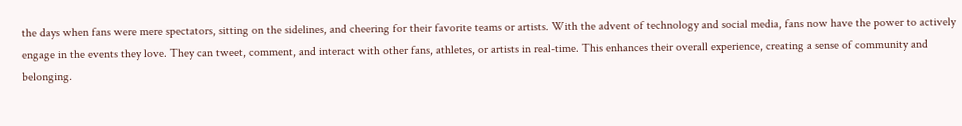the days when fans were mere spectators, sitting on the sidelines, and cheering for their favorite teams or artists. With the advent of technology and social media, fans now have the power to actively engage in the events they love. They can tweet, comment, and interact with other fans, athletes, or artists in real-time. This enhances their overall experience, creating a sense of community and belonging.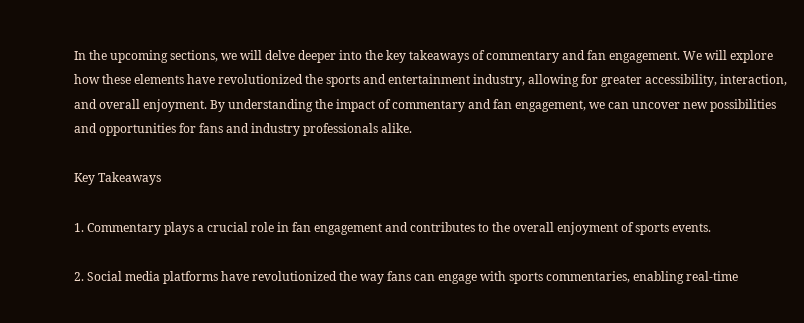In the upcoming sections, we will delve deeper into the key takeaways of commentary and fan engagement. We will explore how these elements have revolutionized the sports and entertainment industry, allowing for greater accessibility, interaction, and overall enjoyment. By understanding the impact of commentary and fan engagement, we can uncover new possibilities and opportunities for fans and industry professionals alike.

Key Takeaways

1. Commentary plays a crucial role in fan engagement and contributes to the overall enjoyment of sports events.

2. Social media platforms have revolutionized the way fans can engage with sports commentaries, enabling real-time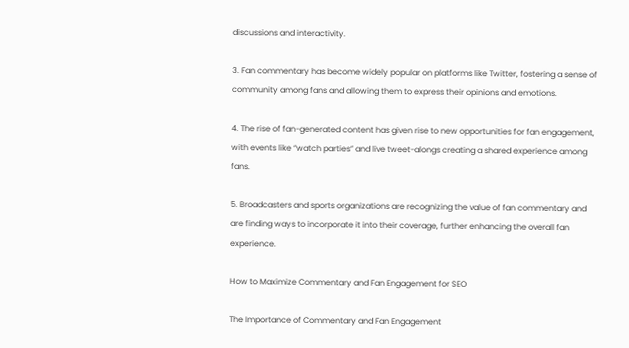discussions and interactivity.

3. Fan commentary has become widely popular on platforms like Twitter, fostering a sense of community among fans and allowing them to express their opinions and emotions.

4. The rise of fan-generated content has given rise to new opportunities for fan engagement, with events like “watch parties” and live tweet-alongs creating a shared experience among fans.

5. Broadcasters and sports organizations are recognizing the value of fan commentary and are finding ways to incorporate it into their coverage, further enhancing the overall fan experience.

How to Maximize Commentary and Fan Engagement for SEO

The Importance of Commentary and Fan Engagement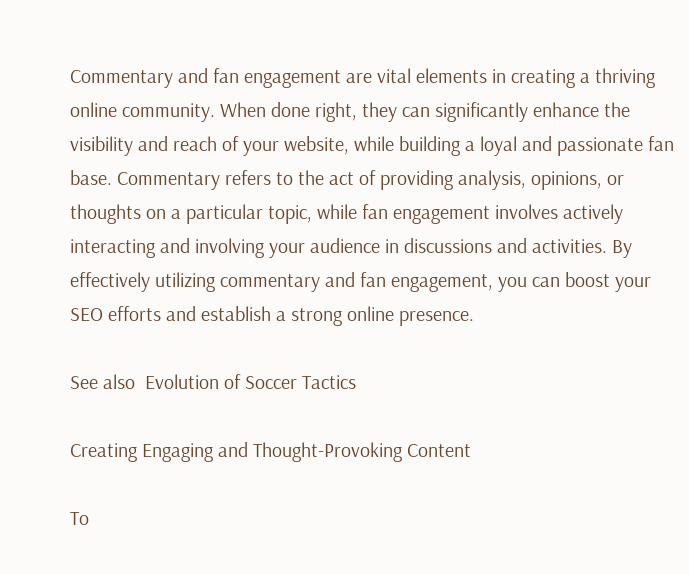Commentary and fan engagement are vital elements in creating a thriving online community. When done right, they can significantly enhance the visibility and reach of your website, while building a loyal and passionate fan base. Commentary refers to the act of providing analysis, opinions, or thoughts on a particular topic, while fan engagement involves actively interacting and involving your audience in discussions and activities. By effectively utilizing commentary and fan engagement, you can boost your SEO efforts and establish a strong online presence.

See also  Evolution of Soccer Tactics

Creating Engaging and Thought-Provoking Content

To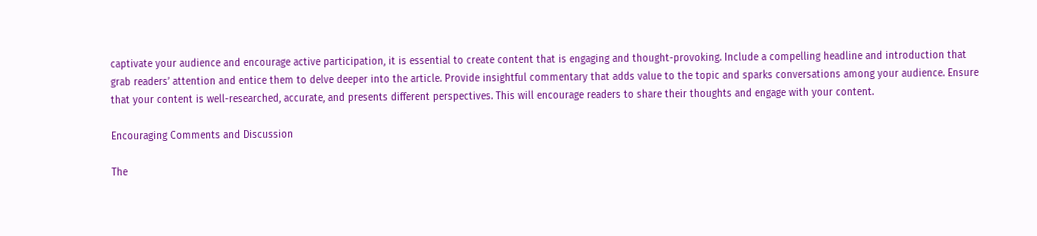captivate your audience and encourage active participation, it is essential to create content that is engaging and thought-provoking. Include a compelling headline and introduction that grab readers’ attention and entice them to delve deeper into the article. Provide insightful commentary that adds value to the topic and sparks conversations among your audience. Ensure that your content is well-researched, accurate, and presents different perspectives. This will encourage readers to share their thoughts and engage with your content.

Encouraging Comments and Discussion

The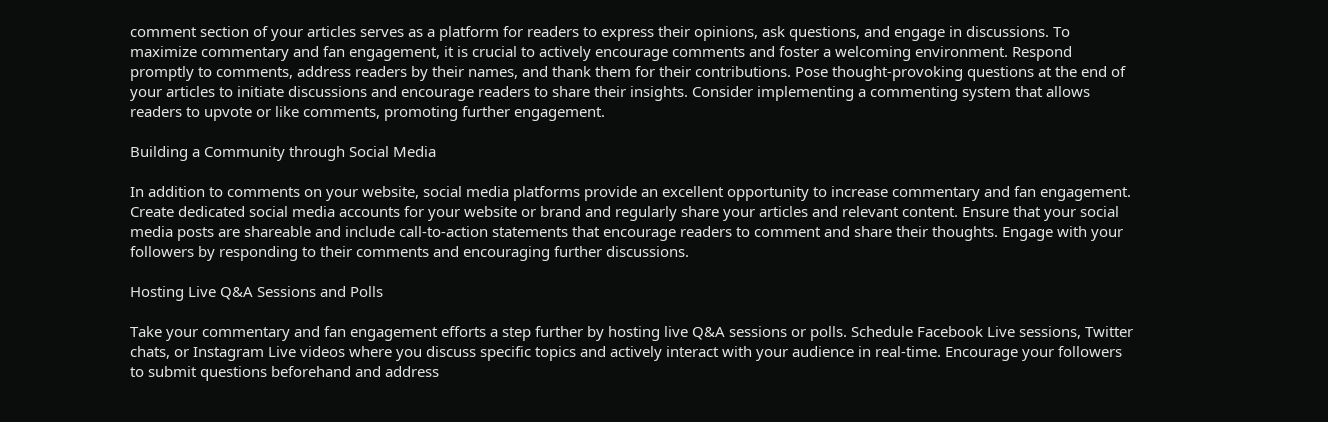comment section of your articles serves as a platform for readers to express their opinions, ask questions, and engage in discussions. To maximize commentary and fan engagement, it is crucial to actively encourage comments and foster a welcoming environment. Respond promptly to comments, address readers by their names, and thank them for their contributions. Pose thought-provoking questions at the end of your articles to initiate discussions and encourage readers to share their insights. Consider implementing a commenting system that allows readers to upvote or like comments, promoting further engagement.

Building a Community through Social Media

In addition to comments on your website, social media platforms provide an excellent opportunity to increase commentary and fan engagement. Create dedicated social media accounts for your website or brand and regularly share your articles and relevant content. Ensure that your social media posts are shareable and include call-to-action statements that encourage readers to comment and share their thoughts. Engage with your followers by responding to their comments and encouraging further discussions.

Hosting Live Q&A Sessions and Polls

Take your commentary and fan engagement efforts a step further by hosting live Q&A sessions or polls. Schedule Facebook Live sessions, Twitter chats, or Instagram Live videos where you discuss specific topics and actively interact with your audience in real-time. Encourage your followers to submit questions beforehand and address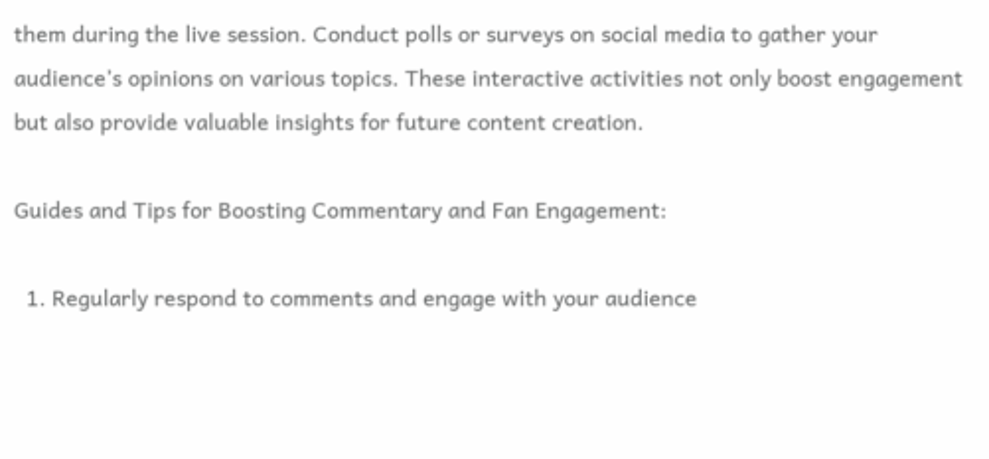them during the live session. Conduct polls or surveys on social media to gather your audience’s opinions on various topics. These interactive activities not only boost engagement but also provide valuable insights for future content creation.

Guides and Tips for Boosting Commentary and Fan Engagement:

  1. Regularly respond to comments and engage with your audience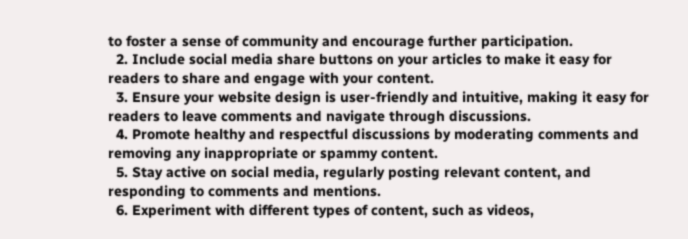to foster a sense of community and encourage further participation.
  2. Include social media share buttons on your articles to make it easy for readers to share and engage with your content.
  3. Ensure your website design is user-friendly and intuitive, making it easy for readers to leave comments and navigate through discussions.
  4. Promote healthy and respectful discussions by moderating comments and removing any inappropriate or spammy content.
  5. Stay active on social media, regularly posting relevant content, and responding to comments and mentions.
  6. Experiment with different types of content, such as videos,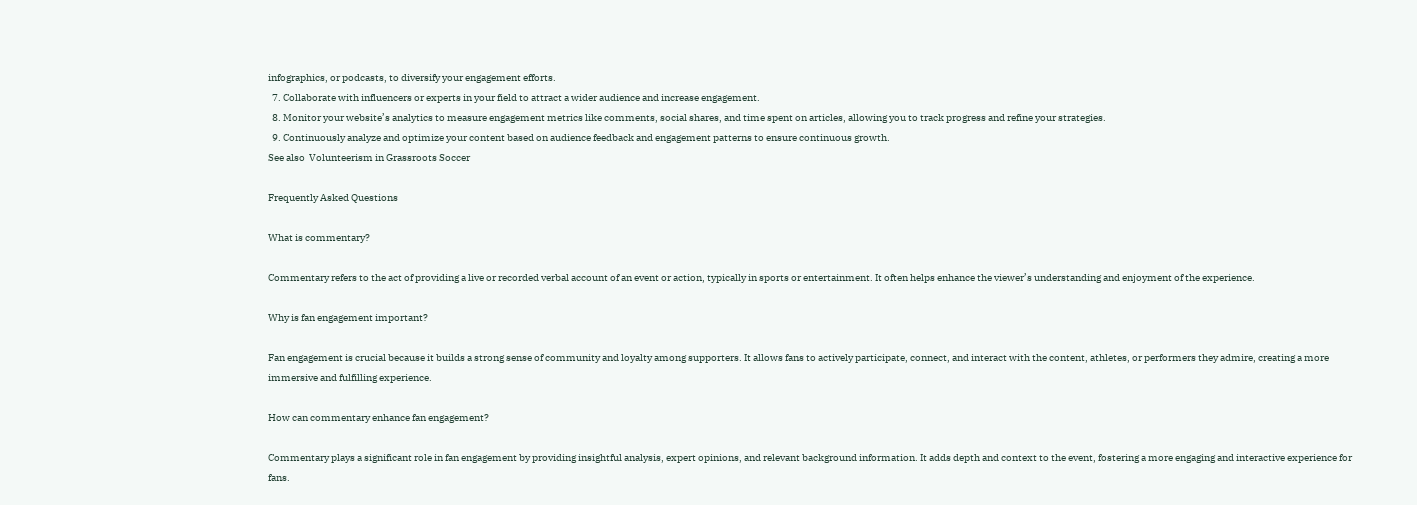infographics, or podcasts, to diversify your engagement efforts.
  7. Collaborate with influencers or experts in your field to attract a wider audience and increase engagement.
  8. Monitor your website’s analytics to measure engagement metrics like comments, social shares, and time spent on articles, allowing you to track progress and refine your strategies.
  9. Continuously analyze and optimize your content based on audience feedback and engagement patterns to ensure continuous growth.
See also  Volunteerism in Grassroots Soccer

Frequently Asked Questions

What is commentary?

Commentary refers to the act of providing a live or recorded verbal account of an event or action, typically in sports or entertainment. It often helps enhance the viewer’s understanding and enjoyment of the experience.

Why is fan engagement important?

Fan engagement is crucial because it builds a strong sense of community and loyalty among supporters. It allows fans to actively participate, connect, and interact with the content, athletes, or performers they admire, creating a more immersive and fulfilling experience.

How can commentary enhance fan engagement?

Commentary plays a significant role in fan engagement by providing insightful analysis, expert opinions, and relevant background information. It adds depth and context to the event, fostering a more engaging and interactive experience for fans.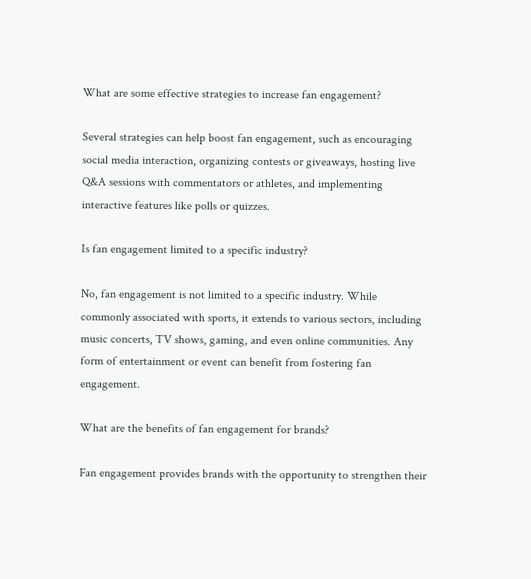What are some effective strategies to increase fan engagement?

Several strategies can help boost fan engagement, such as encouraging social media interaction, organizing contests or giveaways, hosting live Q&A sessions with commentators or athletes, and implementing interactive features like polls or quizzes.

Is fan engagement limited to a specific industry?

No, fan engagement is not limited to a specific industry. While commonly associated with sports, it extends to various sectors, including music concerts, TV shows, gaming, and even online communities. Any form of entertainment or event can benefit from fostering fan engagement.

What are the benefits of fan engagement for brands?

Fan engagement provides brands with the opportunity to strengthen their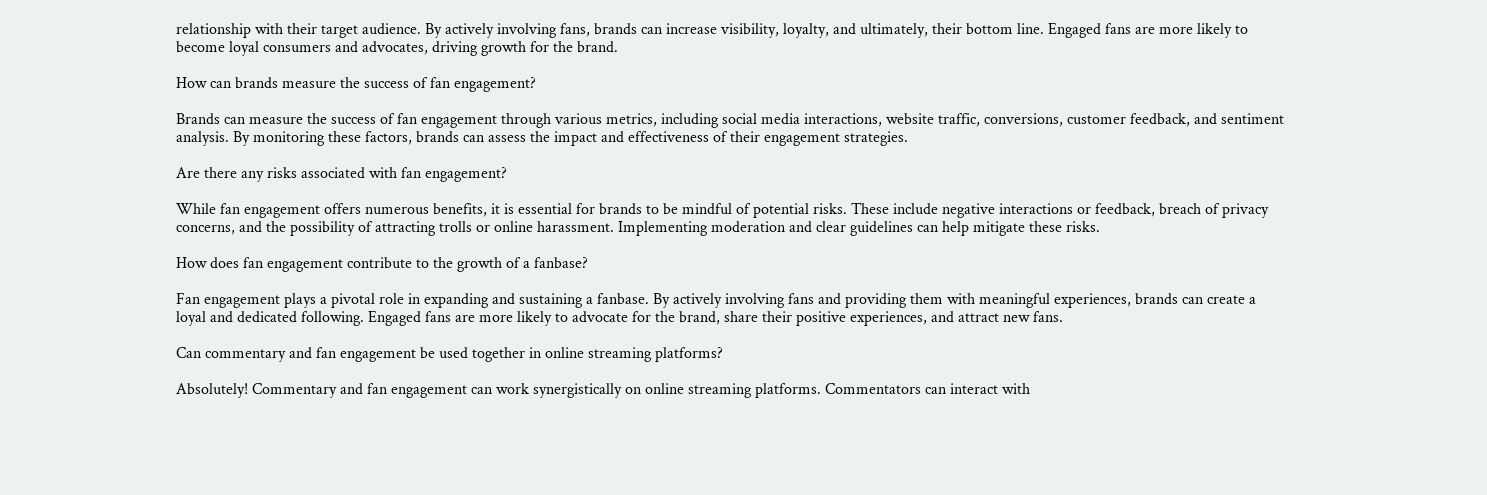relationship with their target audience. By actively involving fans, brands can increase visibility, loyalty, and ultimately, their bottom line. Engaged fans are more likely to become loyal consumers and advocates, driving growth for the brand.

How can brands measure the success of fan engagement?

Brands can measure the success of fan engagement through various metrics, including social media interactions, website traffic, conversions, customer feedback, and sentiment analysis. By monitoring these factors, brands can assess the impact and effectiveness of their engagement strategies.

Are there any risks associated with fan engagement?

While fan engagement offers numerous benefits, it is essential for brands to be mindful of potential risks. These include negative interactions or feedback, breach of privacy concerns, and the possibility of attracting trolls or online harassment. Implementing moderation and clear guidelines can help mitigate these risks.

How does fan engagement contribute to the growth of a fanbase?

Fan engagement plays a pivotal role in expanding and sustaining a fanbase. By actively involving fans and providing them with meaningful experiences, brands can create a loyal and dedicated following. Engaged fans are more likely to advocate for the brand, share their positive experiences, and attract new fans.

Can commentary and fan engagement be used together in online streaming platforms?

Absolutely! Commentary and fan engagement can work synergistically on online streaming platforms. Commentators can interact with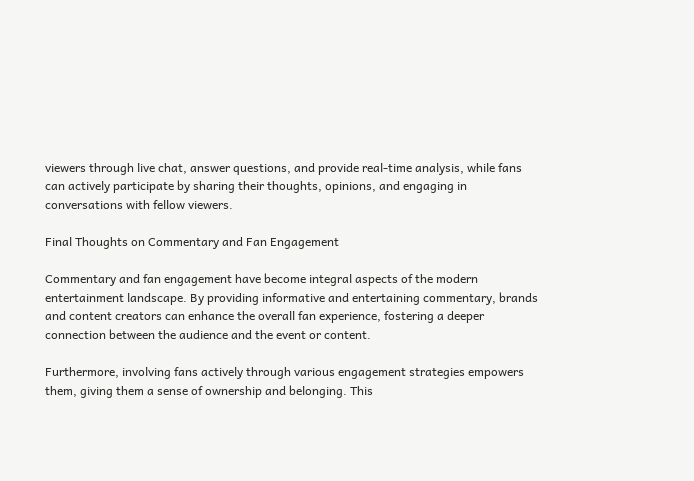viewers through live chat, answer questions, and provide real-time analysis, while fans can actively participate by sharing their thoughts, opinions, and engaging in conversations with fellow viewers.

Final Thoughts on Commentary and Fan Engagement

Commentary and fan engagement have become integral aspects of the modern entertainment landscape. By providing informative and entertaining commentary, brands and content creators can enhance the overall fan experience, fostering a deeper connection between the audience and the event or content.

Furthermore, involving fans actively through various engagement strategies empowers them, giving them a sense of ownership and belonging. This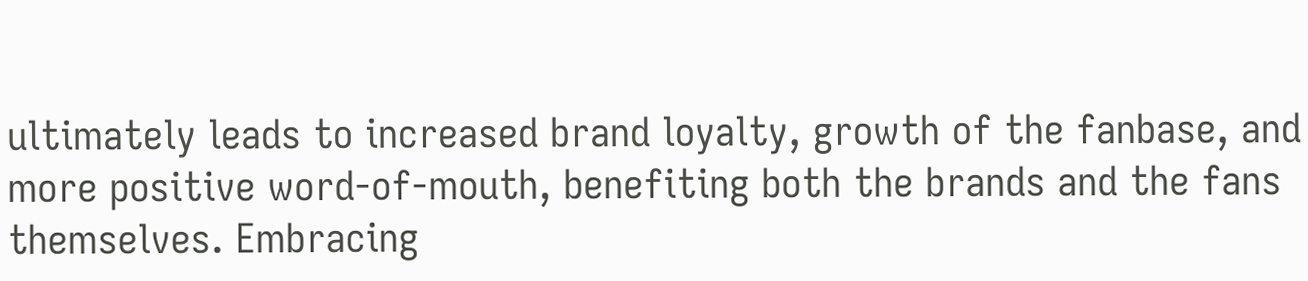ultimately leads to increased brand loyalty, growth of the fanbase, and more positive word-of-mouth, benefiting both the brands and the fans themselves. Embracing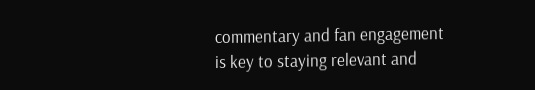commentary and fan engagement is key to staying relevant and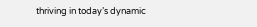thriving in today’s dynamic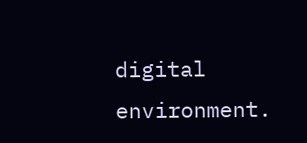digital environment.